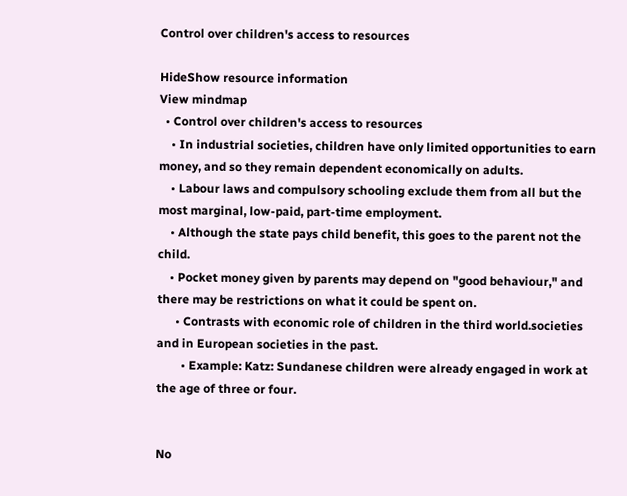Control over children's access to resources

HideShow resource information
View mindmap
  • Control over children's access to resources
    • In industrial societies, children have only limited opportunities to earn money, and so they remain dependent economically on adults.
    • Labour laws and compulsory schooling exclude them from all but the most marginal, low-paid, part-time employment.
    • Although the state pays child benefit, this goes to the parent not the child.
    • Pocket money given by parents may depend on "good behaviour," and there may be restrictions on what it could be spent on.
      • Contrasts with economic role of children in the third world.societies and in European societies in the past.
        • Example: Katz: Sundanese children were already engaged in work at the age of three or four.


No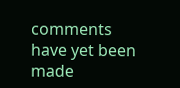comments have yet been made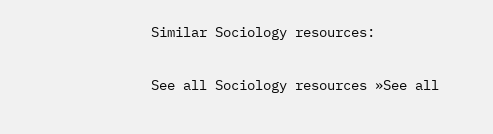Similar Sociology resources:

See all Sociology resources »See all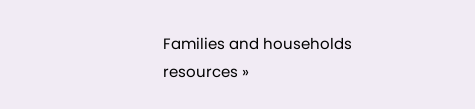Families and households resources »